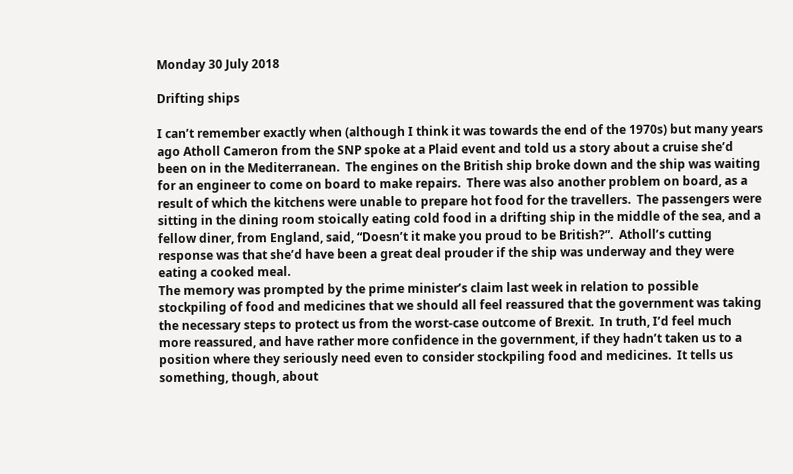Monday 30 July 2018

Drifting ships

I can’t remember exactly when (although I think it was towards the end of the 1970s) but many years ago Atholl Cameron from the SNP spoke at a Plaid event and told us a story about a cruise she’d been on in the Mediterranean.  The engines on the British ship broke down and the ship was waiting for an engineer to come on board to make repairs.  There was also another problem on board, as a result of which the kitchens were unable to prepare hot food for the travellers.  The passengers were sitting in the dining room stoically eating cold food in a drifting ship in the middle of the sea, and a fellow diner, from England, said, “Doesn’t it make you proud to be British?”.  Atholl’s cutting response was that she’d have been a great deal prouder if the ship was underway and they were eating a cooked meal.
The memory was prompted by the prime minister’s claim last week in relation to possible stockpiling of food and medicines that we should all feel reassured that the government was taking the necessary steps to protect us from the worst-case outcome of Brexit.  In truth, I’d feel much more reassured, and have rather more confidence in the government, if they hadn’t taken us to a position where they seriously need even to consider stockpiling food and medicines.  It tells us something, though, about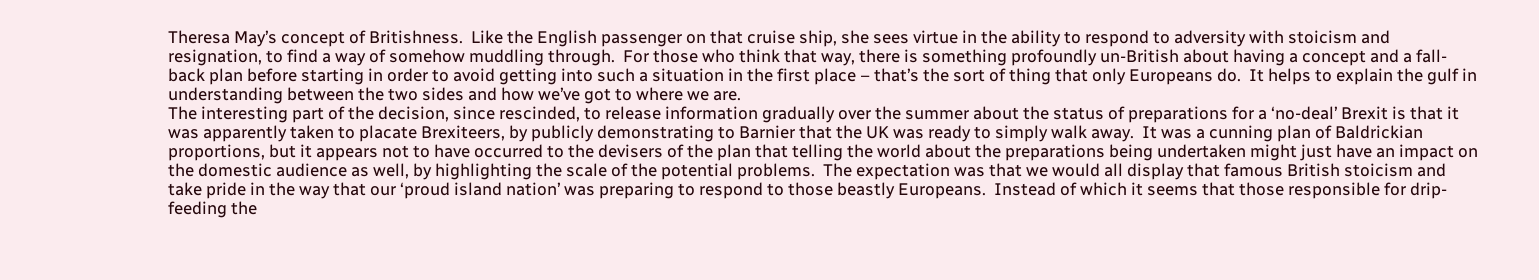Theresa May’s concept of Britishness.  Like the English passenger on that cruise ship, she sees virtue in the ability to respond to adversity with stoicism and resignation, to find a way of somehow muddling through.  For those who think that way, there is something profoundly un-British about having a concept and a fall-back plan before starting in order to avoid getting into such a situation in the first place – that’s the sort of thing that only Europeans do.  It helps to explain the gulf in understanding between the two sides and how we’ve got to where we are.
The interesting part of the decision, since rescinded, to release information gradually over the summer about the status of preparations for a ‘no-deal’ Brexit is that it was apparently taken to placate Brexiteers, by publicly demonstrating to Barnier that the UK was ready to simply walk away.  It was a cunning plan of Baldrickian proportions, but it appears not to have occurred to the devisers of the plan that telling the world about the preparations being undertaken might just have an impact on the domestic audience as well, by highlighting the scale of the potential problems.  The expectation was that we would all display that famous British stoicism and take pride in the way that our ‘proud island nation’ was preparing to respond to those beastly Europeans.  Instead of which it seems that those responsible for drip-feeding the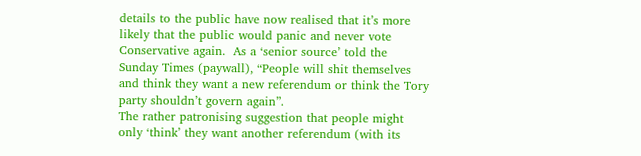details to the public have now realised that it’s more likely that the public would panic and never vote Conservative again.  As a ‘senior source’ told the Sunday Times (paywall), “People will shit themselves and think they want a new referendum or think the Tory party shouldn’t govern again”.
The rather patronising suggestion that people might only ‘think’ they want another referendum (with its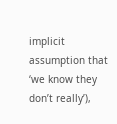implicit assumption that ‘we know they don’t really’),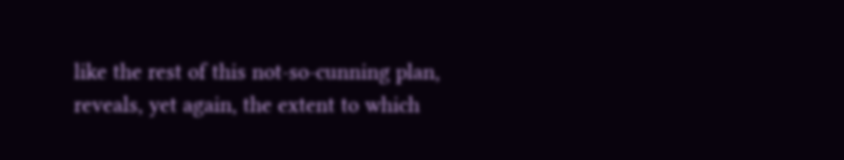like the rest of this not-so-cunning plan, reveals, yet again, the extent to which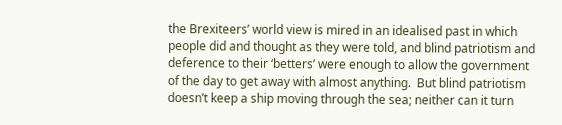the Brexiteers’ world view is mired in an idealised past in which people did and thought as they were told, and blind patriotism and deference to their ‘betters’ were enough to allow the government of the day to get away with almost anything.  But blind patriotism doesn’t keep a ship moving through the sea; neither can it turn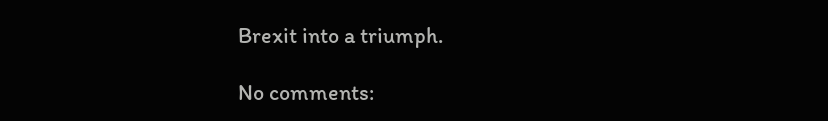Brexit into a triumph.

No comments: